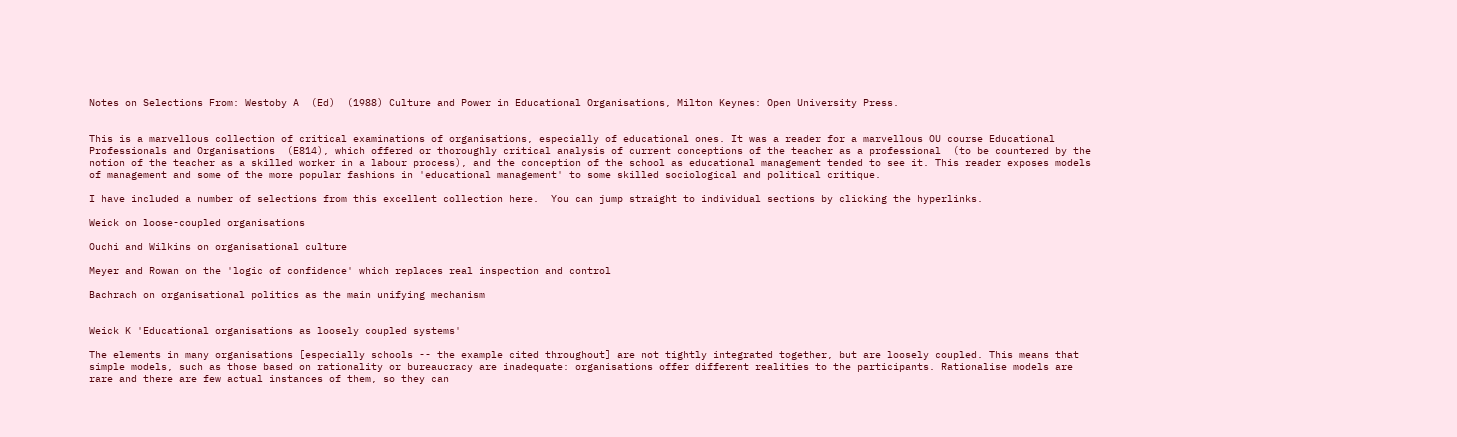Notes on Selections From: Westoby A  (Ed)  (1988) Culture and Power in Educational Organisations, Milton Keynes: Open University Press.


This is a marvellous collection of critical examinations of organisations, especially of educational ones. It was a reader for a marvellous OU course Educational Professionals and Organisations  (E814), which offered or thoroughly critical analysis of current conceptions of the teacher as a professional  (to be countered by the notion of the teacher as a skilled worker in a labour process), and the conception of the school as educational management tended to see it. This reader exposes models of management and some of the more popular fashions in 'educational management' to some skilled sociological and political critique.

I have included a number of selections from this excellent collection here.  You can jump straight to individual sections by clicking the hyperlinks.

Weick on loose-coupled organisations

Ouchi and Wilkins on organisational culture

Meyer and Rowan on the 'logic of confidence' which replaces real inspection and control

Bachrach on organisational politics as the main unifying mechanism


Weick K 'Educational organisations as loosely coupled systems'

The elements in many organisations [especially schools -- the example cited throughout] are not tightly integrated together, but are loosely coupled. This means that simple models, such as those based on rationality or bureaucracy are inadequate: organisations offer different realities to the participants. Rationalise models are rare and there are few actual instances of them, so they can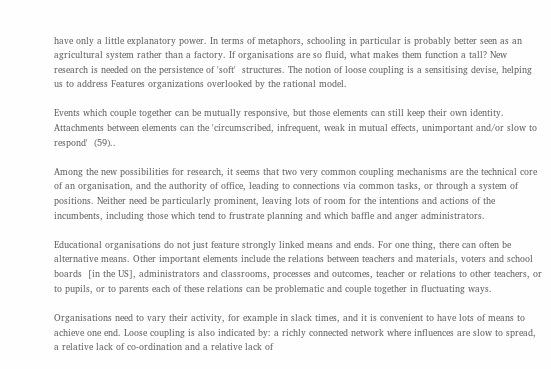have only a little explanatory power. In terms of metaphors, schooling in particular is probably better seen as an agricultural system rather than a factory. If organisations are so fluid, what makes them function a tall? New research is needed on the persistence of 'soft'  structures. The notion of loose coupling is a sensitising devise, helping us to address Features organizations overlooked by the rational model.

Events which couple together can be mutually responsive, but those elements can still keep their own identity. Attachments between elements can the 'circumscribed, infrequent, weak in mutual effects, unimportant and/or slow to respond'  (59)..

Among the new possibilities for research, it seems that two very common coupling mechanisms are the technical core of an organisation, and the authority of office, leading to connections via common tasks, or through a system of positions. Neither need be particularly prominent, leaving lots of room for the intentions and actions of the incumbents, including those which tend to frustrate planning and which baffle and anger administrators.

Educational organisations do not just feature strongly linked means and ends. For one thing, there can often be alternative means. Other important elements include the relations between teachers and materials, voters and school boards  [in the US], administrators and classrooms, processes and outcomes, teacher or relations to other teachers, or to pupils, or to parents each of these relations can be problematic and couple together in fluctuating ways.

Organisations need to vary their activity, for example in slack times, and it is convenient to have lots of means to achieve one end. Loose coupling is also indicated by: a richly connected network where influences are slow to spread, a relative lack of co-ordination and a relative lack of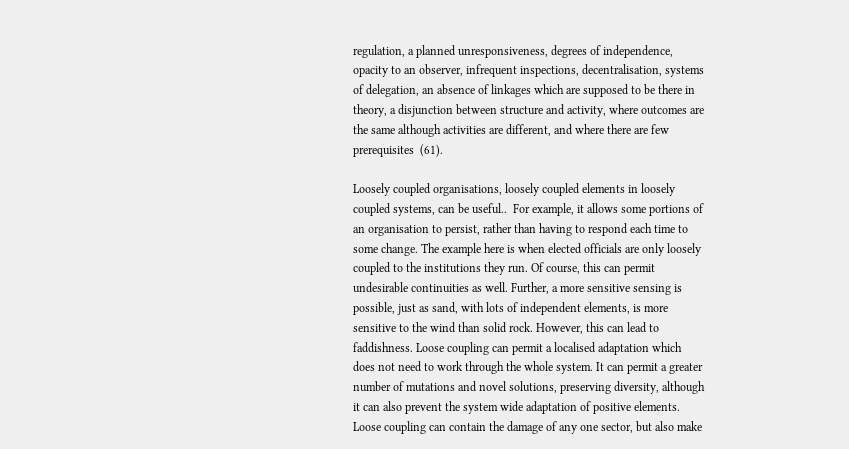regulation, a planned unresponsiveness, degrees of independence, opacity to an observer, infrequent inspections, decentralisation, systems of delegation, an absence of linkages which are supposed to be there in theory, a disjunction between structure and activity, where outcomes are the same although activities are different, and where there are few prerequisites  (61).

Loosely coupled organisations, loosely coupled elements in loosely coupled systems, can be useful..  For example, it allows some portions of an organisation to persist, rather than having to respond each time to some change. The example here is when elected officials are only loosely coupled to the institutions they run. Of course, this can permit undesirable continuities as well. Further, a more sensitive sensing is possible, just as sand, with lots of independent elements, is more sensitive to the wind than solid rock. However, this can lead to faddishness. Loose coupling can permit a localised adaptation which does not need to work through the whole system. It can permit a greater number of mutations and novel solutions, preserving diversity, although it can also prevent the system wide adaptation of positive elements. Loose coupling can contain the damage of any one sector, but also make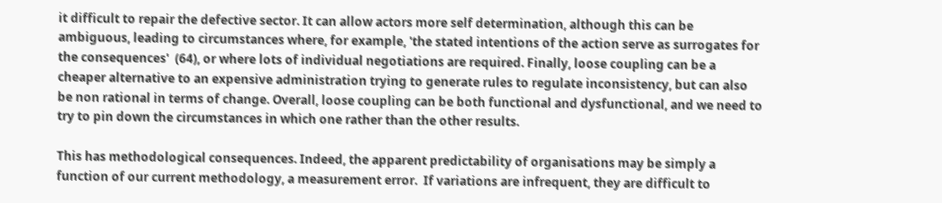it difficult to repair the defective sector. It can allow actors more self determination, although this can be ambiguous, leading to circumstances where, for example, 'the stated intentions of the action serve as surrogates for the consequences'  (64), or where lots of individual negotiations are required. Finally, loose coupling can be a cheaper alternative to an expensive administration trying to generate rules to regulate inconsistency, but can also be non rational in terms of change. Overall, loose coupling can be both functional and dysfunctional, and we need to try to pin down the circumstances in which one rather than the other results.

This has methodological consequences. Indeed, the apparent predictability of organisations may be simply a function of our current methodology, a measurement error.  If variations are infrequent, they are difficult to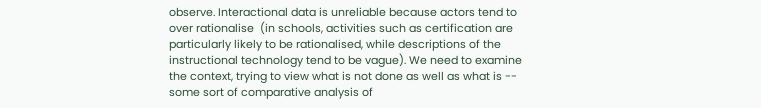observe. Interactional data is unreliable because actors tend to over rationalise  (in schools, activities such as certification are particularly likely to be rationalised, while descriptions of the instructional technology tend to be vague). We need to examine the context, trying to view what is not done as well as what is -- some sort of comparative analysis of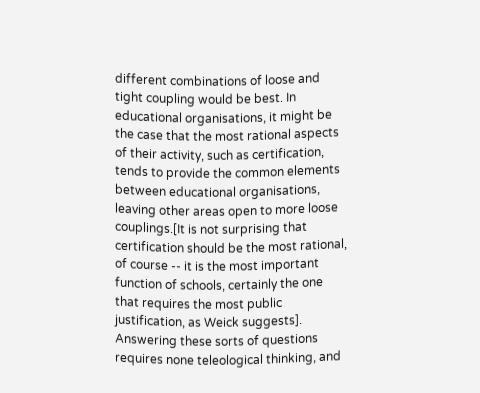different combinations of loose and tight coupling would be best. In educational organisations, it might be the case that the most rational aspects of their activity, such as certification, tends to provide the common elements between educational organisations, leaving other areas open to more loose couplings.[It is not surprising that certification should be the most rational, of course -- it is the most important function of schools, certainly the one that requires the most public justification, as Weick suggests]. Answering these sorts of questions requires none teleological thinking, and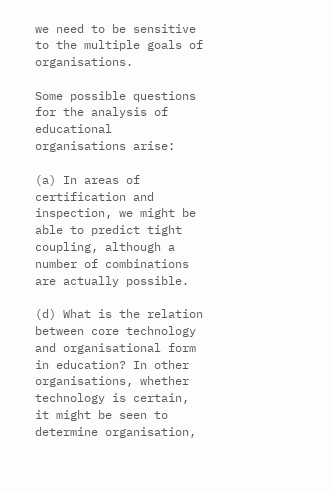we need to be sensitive to the multiple goals of organisations.

Some possible questions for the analysis of educational organisations arise:

(a) In areas of certification and inspection, we might be able to predict tight coupling, although a number of combinations are actually possible.

(d) What is the relation between core technology and organisational form in education? In other organisations, whether technology is certain, it might be seen to determine organisation,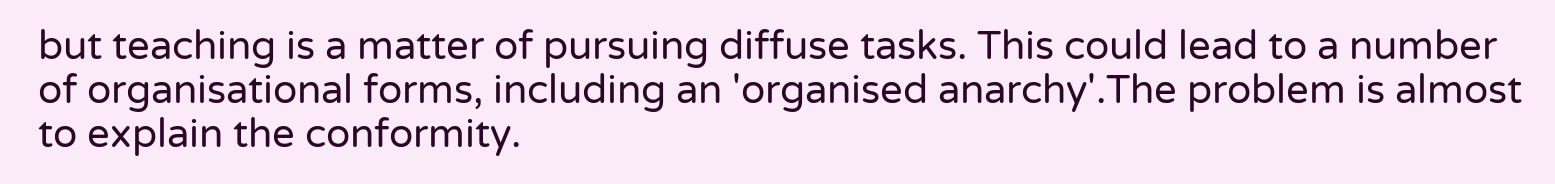but teaching is a matter of pursuing diffuse tasks. This could lead to a number of organisational forms, including an 'organised anarchy'.The problem is almost to explain the conformity.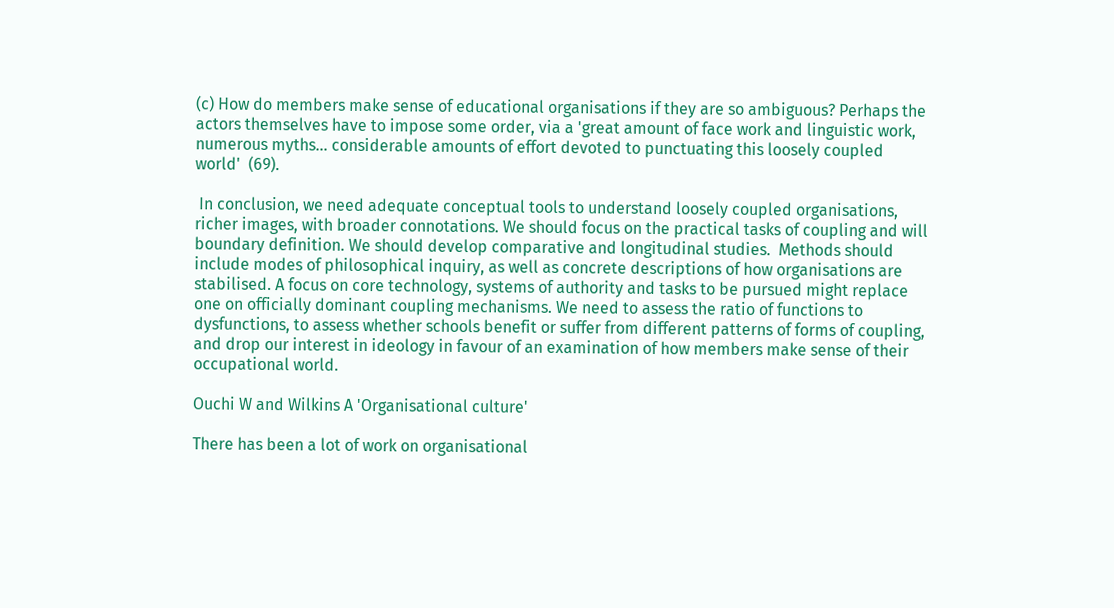(c) How do members make sense of educational organisations if they are so ambiguous? Perhaps the actors themselves have to impose some order, via a 'great amount of face work and linguistic work, numerous myths... considerable amounts of effort devoted to punctuating this loosely coupled world'  (69).

 In conclusion, we need adequate conceptual tools to understand loosely coupled organisations, richer images, with broader connotations. We should focus on the practical tasks of coupling and will boundary definition. We should develop comparative and longitudinal studies.  Methods should include modes of philosophical inquiry, as well as concrete descriptions of how organisations are stabilised. A focus on core technology, systems of authority and tasks to be pursued might replace one on officially dominant coupling mechanisms. We need to assess the ratio of functions to dysfunctions, to assess whether schools benefit or suffer from different patterns of forms of coupling, and drop our interest in ideology in favour of an examination of how members make sense of their occupational world.

Ouchi W and Wilkins A 'Organisational culture'

There has been a lot of work on organisational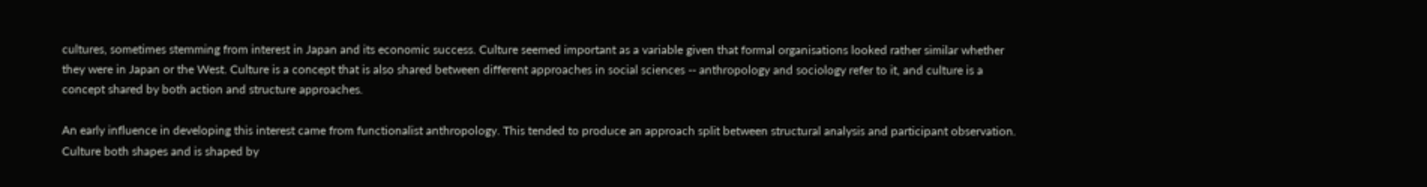cultures, sometimes stemming from interest in Japan and its economic success. Culture seemed important as a variable given that formal organisations looked rather similar whether they were in Japan or the West. Culture is a concept that is also shared between different approaches in social sciences -- anthropology and sociology refer to it, and culture is a concept shared by both action and structure approaches.

An early influence in developing this interest came from functionalist anthropology. This tended to produce an approach split between structural analysis and participant observation. Culture both shapes and is shaped by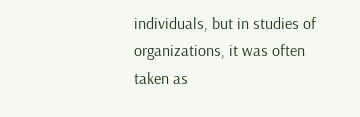individuals, but in studies of organizations, it was often taken as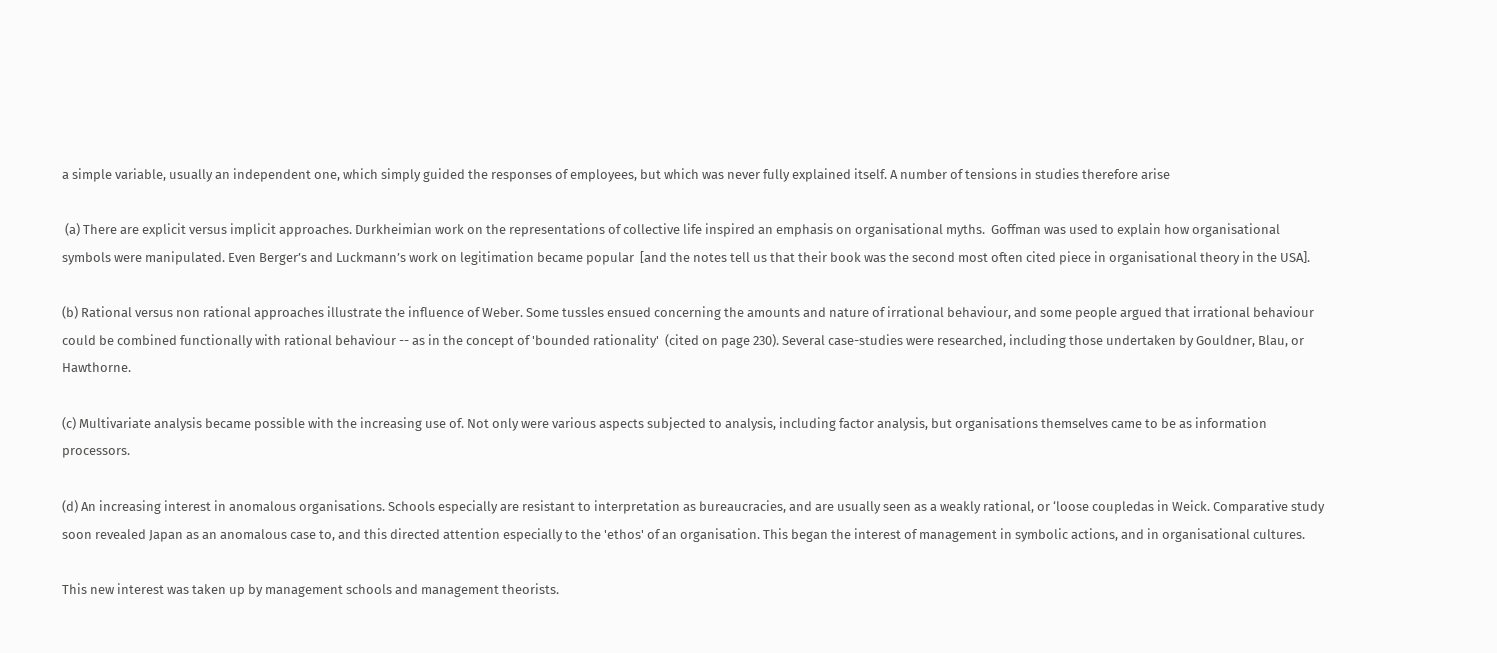a simple variable, usually an independent one, which simply guided the responses of employees, but which was never fully explained itself. A number of tensions in studies therefore arise

 (a) There are explicit versus implicit approaches. Durkheimian work on the representations of collective life inspired an emphasis on organisational myths.  Goffman was used to explain how organisational symbols were manipulated. Even Berger’s and Luckmann’s work on legitimation became popular  [and the notes tell us that their book was the second most often cited piece in organisational theory in the USA].

(b) Rational versus non rational approaches illustrate the influence of Weber. Some tussles ensued concerning the amounts and nature of irrational behaviour, and some people argued that irrational behaviour could be combined functionally with rational behaviour -- as in the concept of 'bounded rationality'  (cited on page 230). Several case-studies were researched, including those undertaken by Gouldner, Blau, or Hawthorne.

(c) Multivariate analysis became possible with the increasing use of. Not only were various aspects subjected to analysis, including factor analysis, but organisations themselves came to be as information processors.

(d) An increasing interest in anomalous organisations. Schools especially are resistant to interpretation as bureaucracies, and are usually seen as a weakly rational, or ‘loose coupledas in Weick. Comparative study soon revealed Japan as an anomalous case to, and this directed attention especially to the 'ethos' of an organisation. This began the interest of management in symbolic actions, and in organisational cultures.

This new interest was taken up by management schools and management theorists.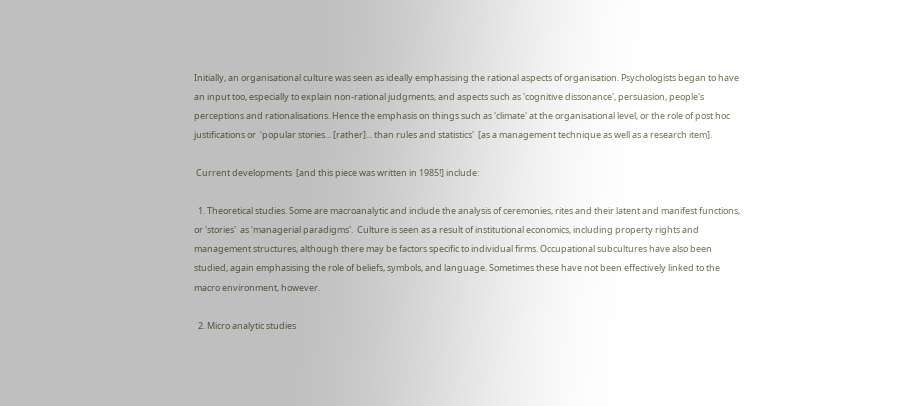Initially, an organisational culture was seen as ideally emphasising the rational aspects of organisation. Psychologists began to have an input too, especially to explain non-rational judgments, and aspects such as 'cognitive dissonance', persuasion, people's perceptions and rationalisations. Hence the emphasis on things such as 'climate' at the organisational level, or the role of post hoc justifications or  'popular stories... [rather]... than rules and statistics'  [as a management technique as well as a research item].

 Current developments  [and this piece was written in 1985!] include:

  1. Theoretical studies. Some are macroanalytic and include the analysis of ceremonies, rites and their latent and manifest functions, or 'stories'  as 'managerial paradigms'.  Culture is seen as a result of institutional economics, including property rights and management structures, although there may be factors specific to individual firms. Occupational subcultures have also been studied, again emphasising the role of beliefs, symbols, and language. Sometimes these have not been effectively linked to the macro environment, however.

  2. Micro analytic studies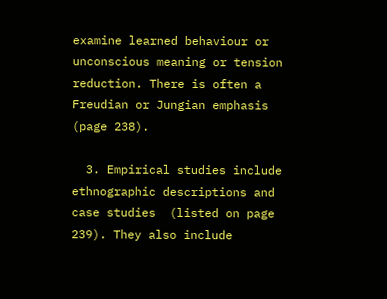examine learned behaviour or unconscious meaning or tension reduction. There is often a Freudian or Jungian emphasis  (page 238).

  3. Empirical studies include ethnographic descriptions and case studies  (listed on page 239). They also include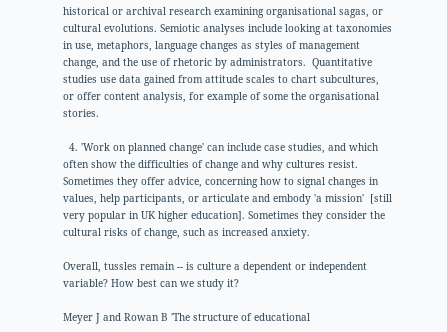historical or archival research examining organisational sagas, or cultural evolutions. Semiotic analyses include looking at taxonomies in use, metaphors, language changes as styles of management change, and the use of rhetoric by administrators.  Quantitative studies use data gained from attitude scales to chart subcultures, or offer content analysis, for example of some the organisational stories.

  4. 'Work on planned change' can include case studies, and which often show the difficulties of change and why cultures resist. Sometimes they offer advice, concerning how to signal changes in values, help participants, or articulate and embody 'a mission'  [still very popular in UK higher education]. Sometimes they consider the cultural risks of change, such as increased anxiety.

Overall, tussles remain -- is culture a dependent or independent variable? How best can we study it?

Meyer J and Rowan B 'The structure of educational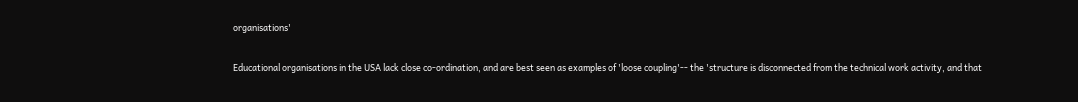organisations'

Educational organisations in the USA lack close co-ordination, and are best seen as examples of 'loose coupling'-- the 'structure is disconnected from the technical work activity, and that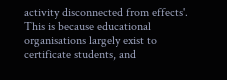activity disconnected from effects'. This is because educational organisations largely exist to certificate students, and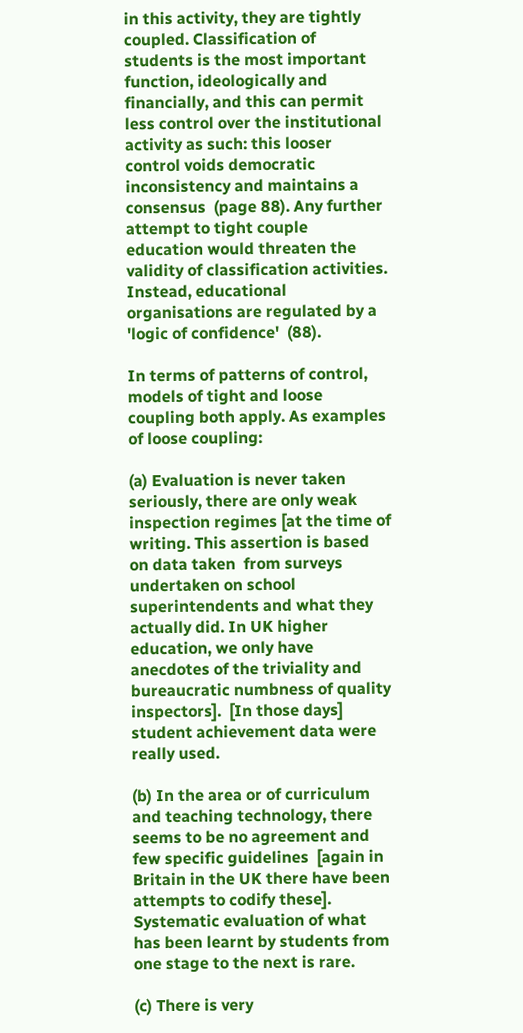in this activity, they are tightly coupled. Classification of students is the most important function, ideologically and financially, and this can permit less control over the institutional activity as such: this looser control voids democratic inconsistency and maintains a consensus  (page 88). Any further attempt to tight couple education would threaten the validity of classification activities. Instead, educational organisations are regulated by a 'logic of confidence'  (88).

In terms of patterns of control, models of tight and loose coupling both apply. As examples of loose coupling:

(a) Evaluation is never taken seriously, there are only weak inspection regimes [at the time of writing. This assertion is based on data taken  from surveys undertaken on school superintendents and what they actually did. In UK higher education, we only have anecdotes of the triviality and bureaucratic numbness of quality inspectors].  [In those days] student achievement data were really used.

(b) In the area or of curriculum and teaching technology, there seems to be no agreement and few specific guidelines  [again in Britain in the UK there have been attempts to codify these]. Systematic evaluation of what has been learnt by students from one stage to the next is rare.

(c) There is very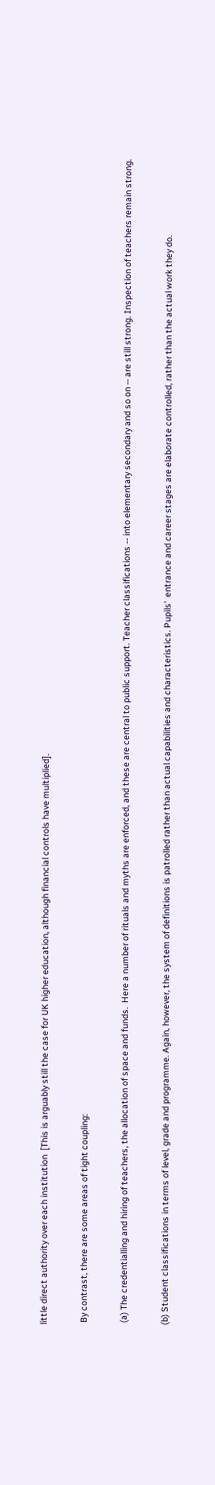little direct authority over each institution  [This is arguably still the case for UK higher education, although financial controls have multiplied].

 By contrast, there are some areas of tight coupling:

 (a) The credentialling and hiring of teachers, the allocation of space and funds.  Here a number of rituals and myths are enforced, and these are central to public support. Teacher classifications -- into elementary secondary and so on -- are still strong. Inspection of teachers remain strong.

(b) Student classifications in terms of level, grade and programme. Again, however, the system of definitions is patrolled rather than actual capabilities and characteristics. Pupils'  entrance and career stages are elaborate controlled, rather than the actual work they do.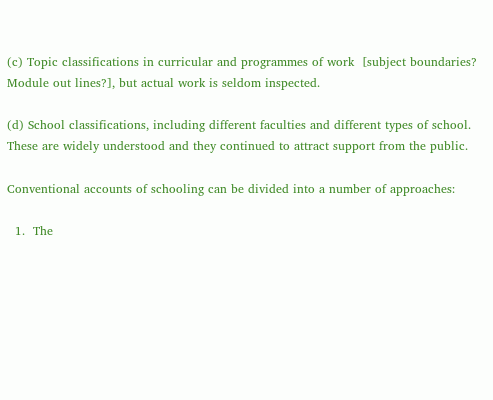(c) Topic classifications in curricular and programmes of work  [subject boundaries? Module out lines?], but actual work is seldom inspected.

(d) School classifications, including different faculties and different types of school. These are widely understood and they continued to attract support from the public.

Conventional accounts of schooling can be divided into a number of approaches:

  1.  The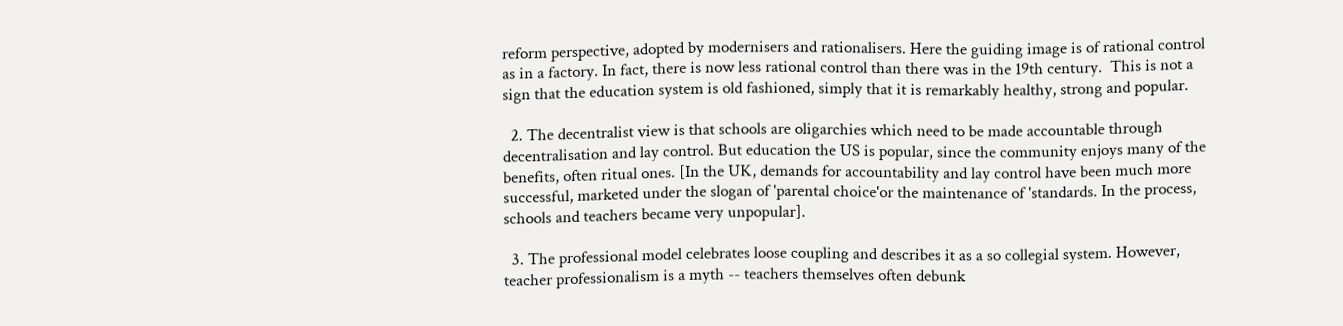reform perspective, adopted by modernisers and rationalisers. Here the guiding image is of rational control as in a factory. In fact, there is now less rational control than there was in the 19th century.  This is not a sign that the education system is old fashioned, simply that it is remarkably healthy, strong and popular.

  2. The decentralist view is that schools are oligarchies which need to be made accountable through decentralisation and lay control. But education the US is popular, since the community enjoys many of the benefits, often ritual ones. [In the UK, demands for accountability and lay control have been much more successful, marketed under the slogan of 'parental choice'or the maintenance of 'standards. In the process, schools and teachers became very unpopular].

  3. The professional model celebrates loose coupling and describes it as a so collegial system. However, teacher professionalism is a myth -- teachers themselves often debunk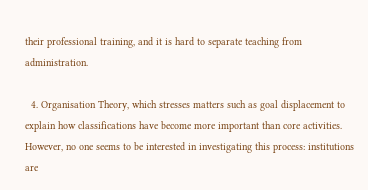their professional training, and it is hard to separate teaching from administration.

  4. Organisation Theory, which stresses matters such as goal displacement to explain how classifications have become more important than core activities. However, no one seems to be interested in investigating this process: institutions are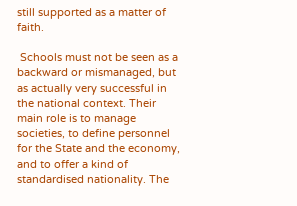still supported as a matter of faith.

 Schools must not be seen as a backward or mismanaged, but as actually very successful in the national context. Their main role is to manage societies, to define personnel for the State and the economy, and to offer a kind of standardised nationality. The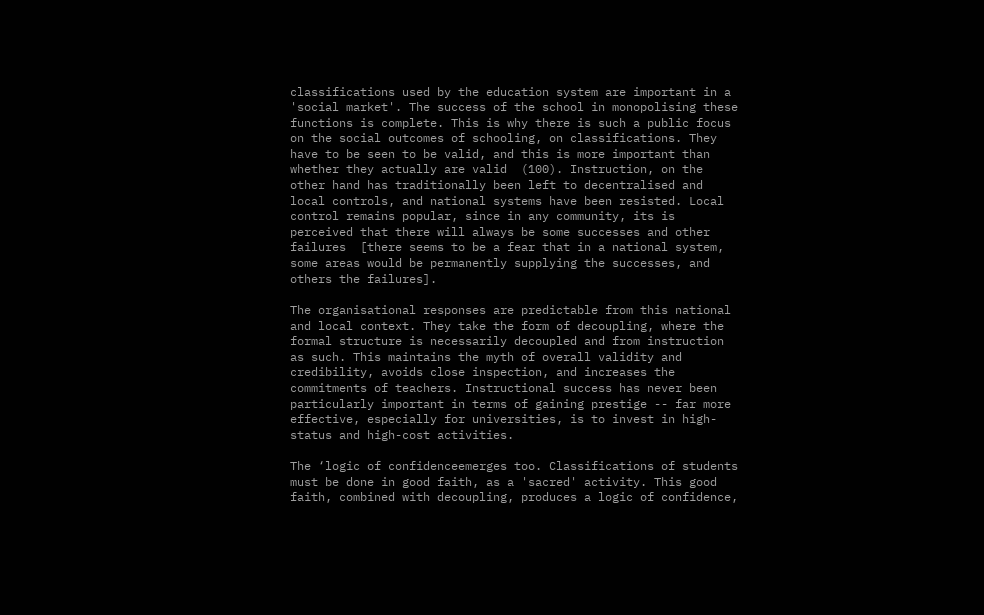classifications used by the education system are important in a 'social market'. The success of the school in monopolising these functions is complete. This is why there is such a public focus on the social outcomes of schooling, on classifications. They have to be seen to be valid, and this is more important than whether they actually are valid  (100). Instruction, on the other hand has traditionally been left to decentralised and local controls, and national systems have been resisted. Local control remains popular, since in any community, its is perceived that there will always be some successes and other failures  [there seems to be a fear that in a national system, some areas would be permanently supplying the successes, and others the failures].

The organisational responses are predictable from this national and local context. They take the form of decoupling, where the formal structure is necessarily decoupled and from instruction as such. This maintains the myth of overall validity and credibility, avoids close inspection, and increases the commitments of teachers. Instructional success has never been particularly important in terms of gaining prestige -- far more effective, especially for universities, is to invest in high-status and high-cost activities.

The ‘logic of confidenceemerges too. Classifications of students must be done in good faith, as a 'sacred' activity. This good faith, combined with decoupling, produces a logic of confidence,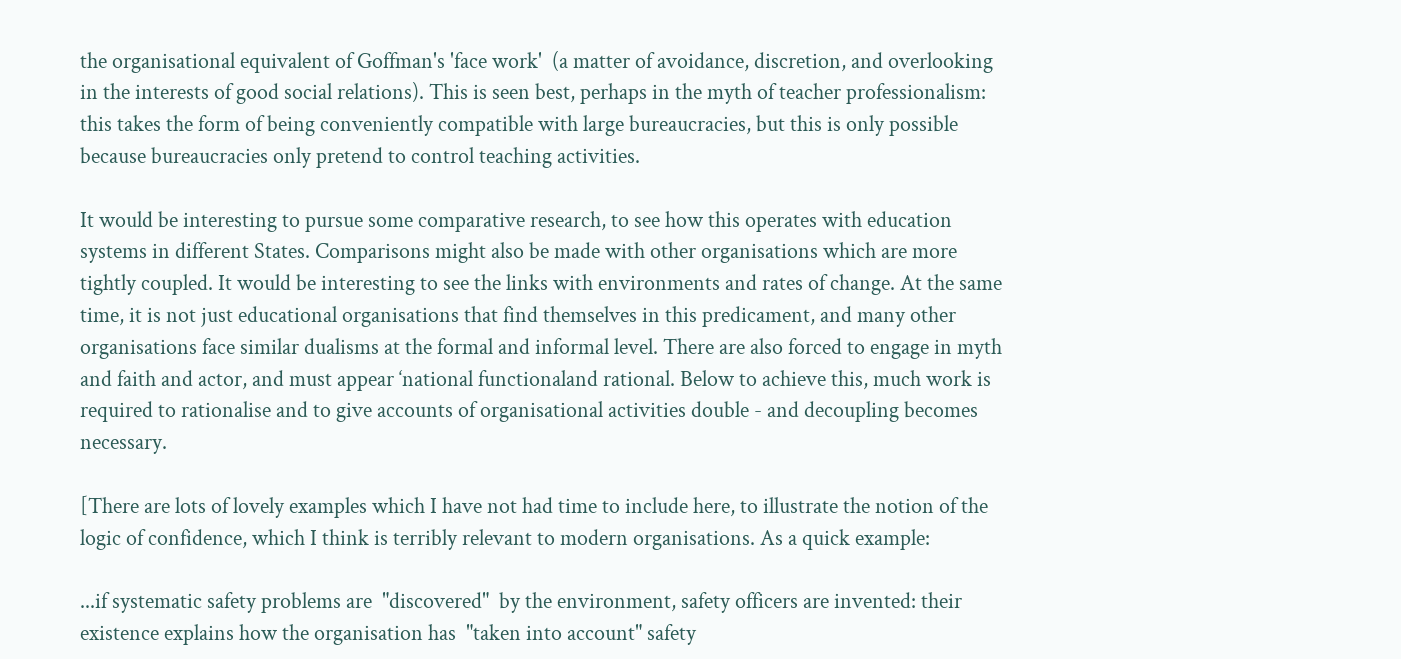the organisational equivalent of Goffman's 'face work'  (a matter of avoidance, discretion, and overlooking in the interests of good social relations). This is seen best, perhaps in the myth of teacher professionalism: this takes the form of being conveniently compatible with large bureaucracies, but this is only possible because bureaucracies only pretend to control teaching activities.

It would be interesting to pursue some comparative research, to see how this operates with education systems in different States. Comparisons might also be made with other organisations which are more tightly coupled. It would be interesting to see the links with environments and rates of change. At the same time, it is not just educational organisations that find themselves in this predicament, and many other organisations face similar dualisms at the formal and informal level. There are also forced to engage in myth and faith and actor, and must appear ‘national functionaland rational. Below to achieve this, much work is required to rationalise and to give accounts of organisational activities double - and decoupling becomes necessary.

[There are lots of lovely examples which I have not had time to include here, to illustrate the notion of the logic of confidence, which I think is terribly relevant to modern organisations. As a quick example:

...if systematic safety problems are  "discovered"  by the environment, safety officers are invented: their existence explains how the organisation has  "taken into account" safety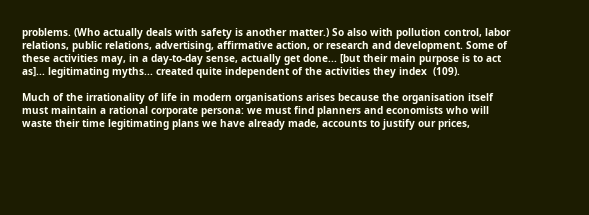problems. (Who actually deals with safety is another matter.) So also with pollution control, labor relations, public relations, advertising, affirmative action, or research and development. Some of these activities may, in a day-to-day sense, actually get done... [but their main purpose is to act as]... legitimating myths... created quite independent of the activities they index  (109).

Much of the irrationality of life in modern organisations arises because the organisation itself must maintain a rational corporate persona: we must find planners and economists who will waste their time legitimating plans we have already made, accounts to justify our prices,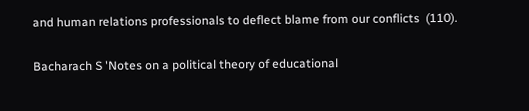and human relations professionals to deflect blame from our conflicts  (110).

Bacharach S 'Notes on a political theory of educational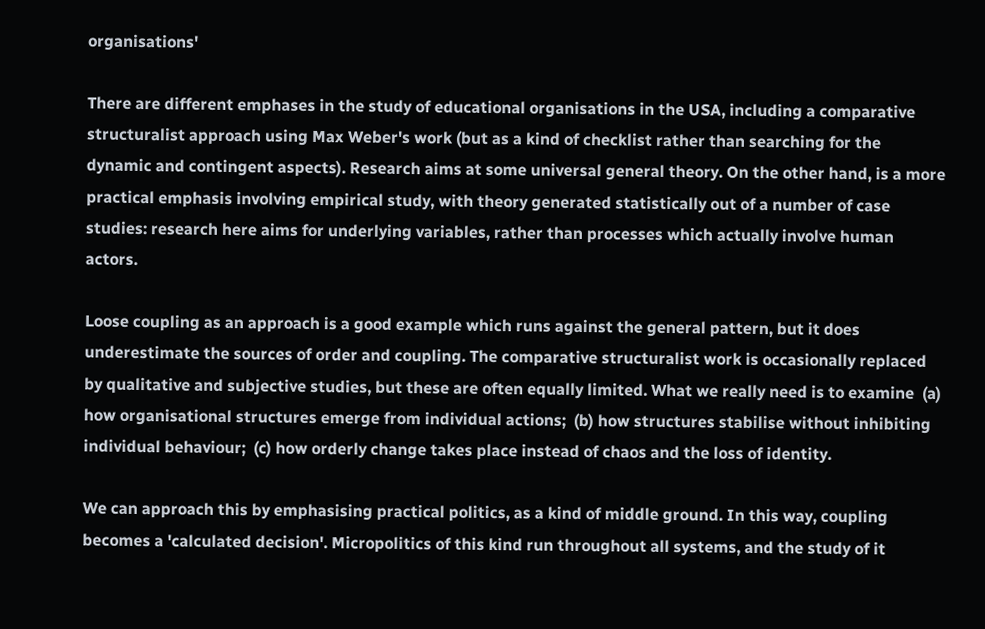organisations'

There are different emphases in the study of educational organisations in the USA, including a comparative structuralist approach using Max Weber's work (but as a kind of checklist rather than searching for the dynamic and contingent aspects). Research aims at some universal general theory. On the other hand, is a more practical emphasis involving empirical study, with theory generated statistically out of a number of case studies: research here aims for underlying variables, rather than processes which actually involve human actors.

Loose coupling as an approach is a good example which runs against the general pattern, but it does underestimate the sources of order and coupling. The comparative structuralist work is occasionally replaced by qualitative and subjective studies, but these are often equally limited. What we really need is to examine  (a) how organisational structures emerge from individual actions;  (b) how structures stabilise without inhibiting individual behaviour;  (c) how orderly change takes place instead of chaos and the loss of identity.

We can approach this by emphasising practical politics, as a kind of middle ground. In this way, coupling becomes a 'calculated decision'. Micropolitics of this kind run throughout all systems, and the study of it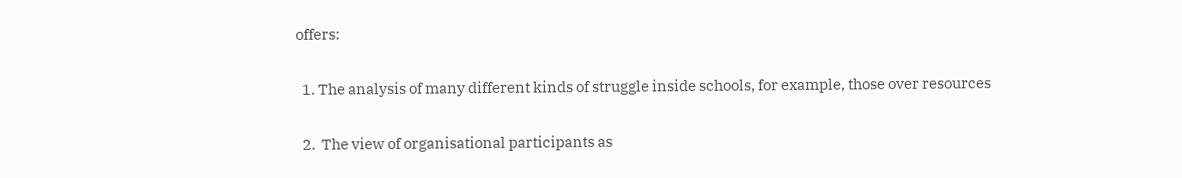offers:

  1. The analysis of many different kinds of struggle inside schools, for example, those over resources

  2.  The view of organisational participants as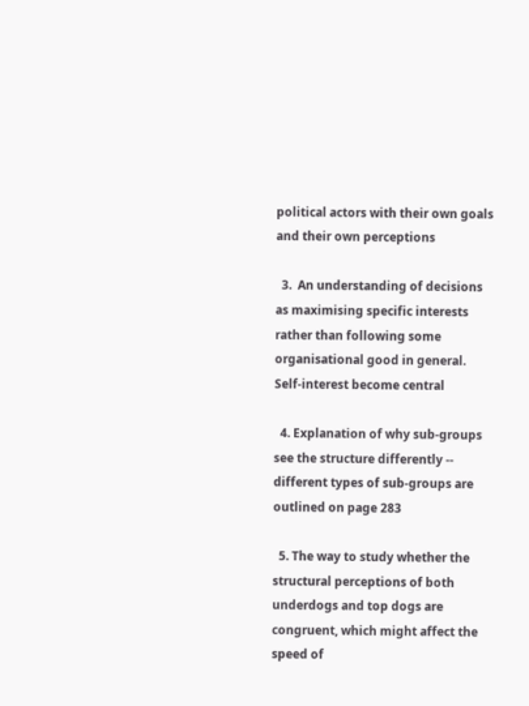political actors with their own goals and their own perceptions

  3.  An understanding of decisions as maximising specific interests rather than following some organisational good in general. Self-interest become central

  4. Explanation of why sub-groups see the structure differently -- different types of sub-groups are outlined on page 283

  5. The way to study whether the structural perceptions of both underdogs and top dogs are congruent, which might affect the speed of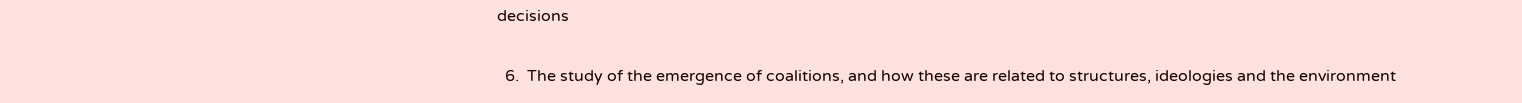decisions

  6.  The study of the emergence of coalitions, and how these are related to structures, ideologies and the environment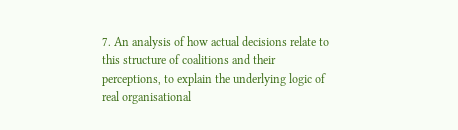7. An analysis of how actual decisions relate to this structure of coalitions and their perceptions, to explain the underlying logic of real organisational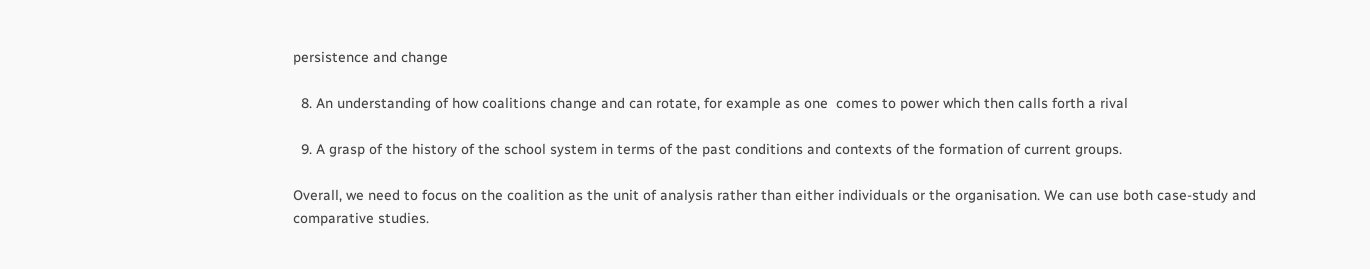persistence and change

  8. An understanding of how coalitions change and can rotate, for example as one  comes to power which then calls forth a rival

  9. A grasp of the history of the school system in terms of the past conditions and contexts of the formation of current groups.

Overall, we need to focus on the coalition as the unit of analysis rather than either individuals or the organisation. We can use both case-study and comparative studies.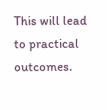This will lead to practical outcomes.